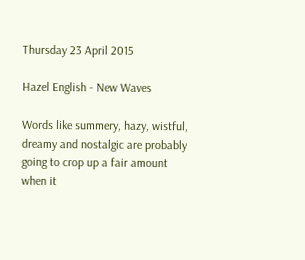Thursday 23 April 2015

Hazel English - New Waves

Words like summery, hazy, wistful, dreamy and nostalgic are probably going to crop up a fair amount when it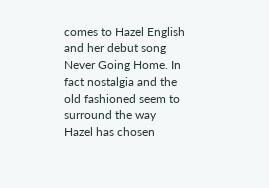comes to Hazel English and her debut song Never Going Home. In fact nostalgia and the old fashioned seem to surround the way Hazel has chosen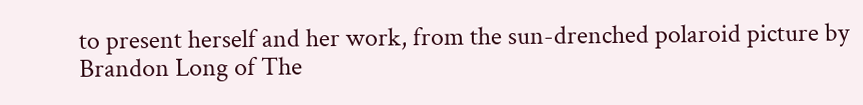to present herself and her work, from the sun-drenched polaroid picture by Brandon Long of The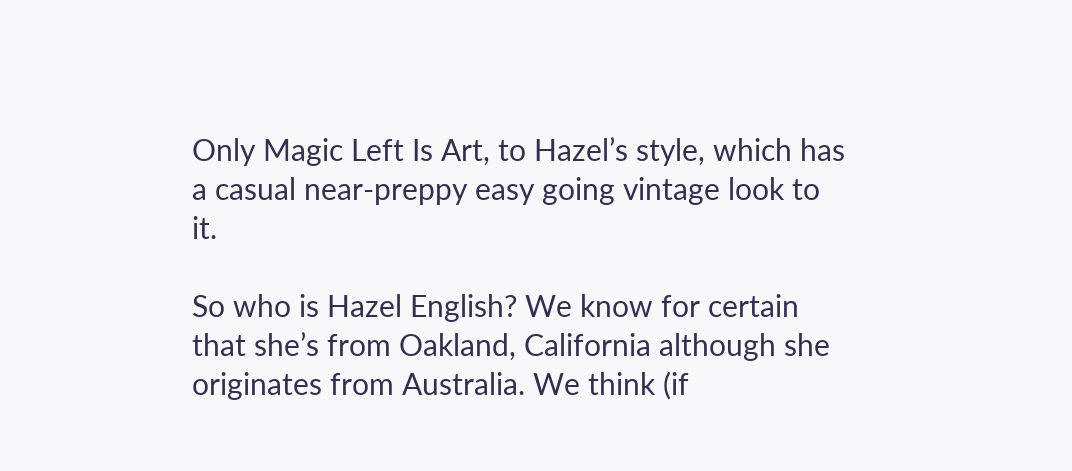Only Magic Left Is Art, to Hazel’s style, which has a casual near-preppy easy going vintage look to it.

So who is Hazel English? We know for certain that she’s from Oakland, California although she originates from Australia. We think (if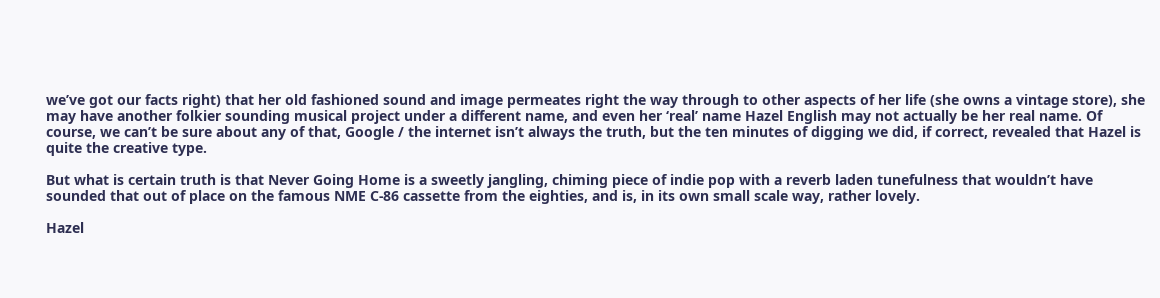we’ve got our facts right) that her old fashioned sound and image permeates right the way through to other aspects of her life (she owns a vintage store), she may have another folkier sounding musical project under a different name, and even her ‘real’ name Hazel English may not actually be her real name. Of course, we can’t be sure about any of that, Google / the internet isn’t always the truth, but the ten minutes of digging we did, if correct, revealed that Hazel is quite the creative type.

But what is certain truth is that Never Going Home is a sweetly jangling, chiming piece of indie pop with a reverb laden tunefulness that wouldn’t have sounded that out of place on the famous NME C-86 cassette from the eighties, and is, in its own small scale way, rather lovely.

Hazel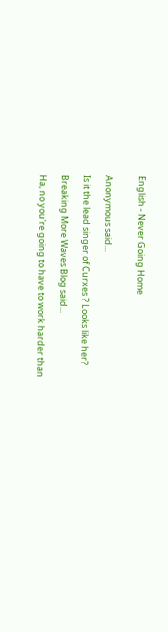English - Never Going Home


Anonymous said...

Is it the lead singer of Curxes ? Looks like her?

Breaking More Waves Blog said...

Ha, no you're going to have to work harder than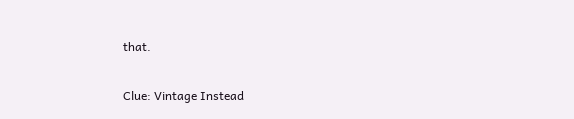that.

Clue: Vintage Instead